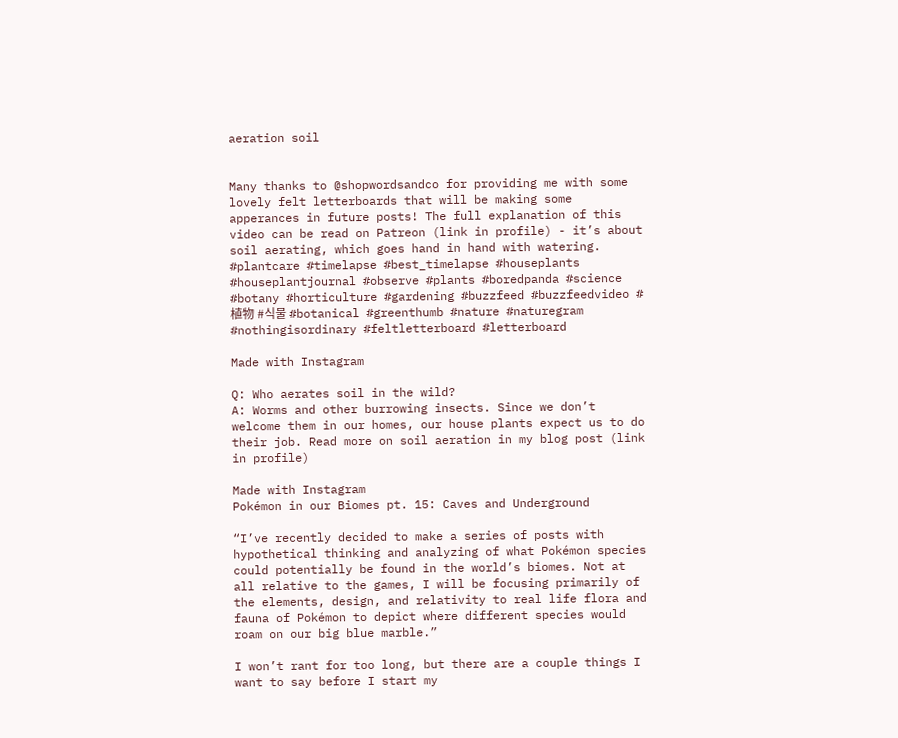aeration soil


Many thanks to @shopwordsandco for providing me with some lovely felt letterboards that will be making some apperances in future posts! The full explanation of this video can be read on Patreon (link in profile) - it’s about soil aerating, which goes hand in hand with watering.
#plantcare #timelapse #best_timelapse #houseplants #houseplantjournal #observe #plants #boredpanda #science #botany #horticulture #gardening #buzzfeed #buzzfeedvideo #植物 #식물 #botanical #greenthumb #nature #naturegram #nothingisordinary #feltletterboard #letterboard

Made with Instagram

Q: Who aerates soil in the wild?
A: Worms and other burrowing insects. Since we don’t welcome them in our homes, our house plants expect us to do their job. Read more on soil aeration in my blog post (link in profile)

Made with Instagram
Pokémon in our Biomes pt. 15: Caves and Underground

“I’ve recently decided to make a series of posts with hypothetical thinking and analyzing of what Pokémon species could potentially be found in the world’s biomes. Not at all relative to the games, I will be focusing primarily of the elements, design, and relativity to real life flora and fauna of Pokémon to depict where different species would roam on our big blue marble.”

I won’t rant for too long, but there are a couple things I want to say before I start my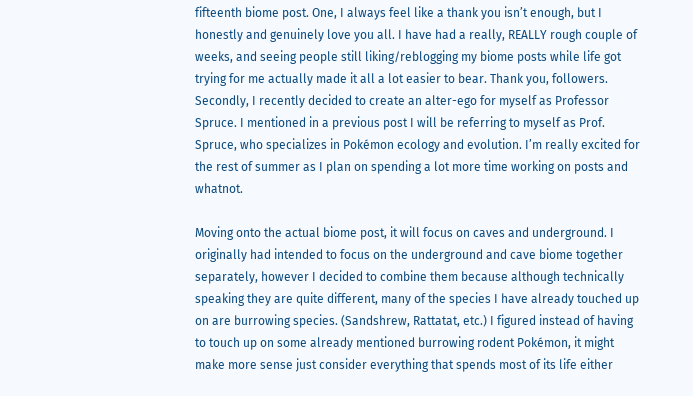fifteenth biome post. One, I always feel like a thank you isn’t enough, but I honestly and genuinely love you all. I have had a really, REALLY rough couple of weeks, and seeing people still liking/reblogging my biome posts while life got trying for me actually made it all a lot easier to bear. Thank you, followers. Secondly, I recently decided to create an alter-ego for myself as Professor Spruce. I mentioned in a previous post I will be referring to myself as Prof. Spruce, who specializes in Pokémon ecology and evolution. I’m really excited for the rest of summer as I plan on spending a lot more time working on posts and whatnot.

Moving onto the actual biome post, it will focus on caves and underground. I originally had intended to focus on the underground and cave biome together separately, however I decided to combine them because although technically speaking they are quite different, many of the species I have already touched up on are burrowing species. (Sandshrew, Rattatat, etc.) I figured instead of having to touch up on some already mentioned burrowing rodent Pokémon, it might make more sense just consider everything that spends most of its life either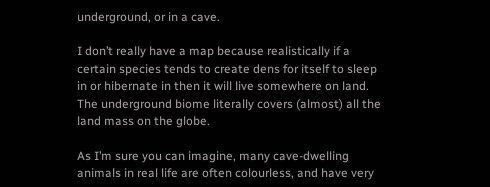underground, or in a cave.

I don’t really have a map because realistically if a certain species tends to create dens for itself to sleep in or hibernate in then it will live somewhere on land. The underground biome literally covers (almost) all the land mass on the globe.

As I’m sure you can imagine, many cave-dwelling animals in real life are often colourless, and have very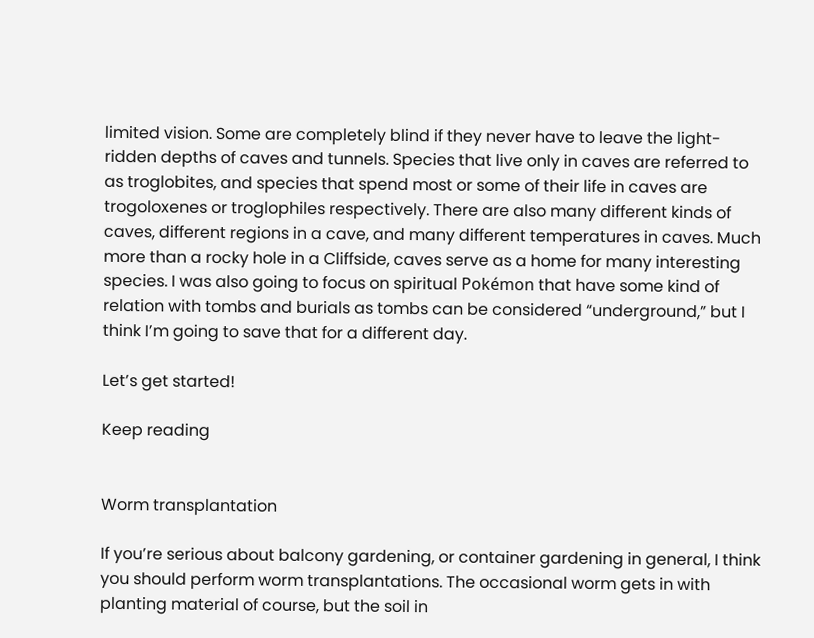limited vision. Some are completely blind if they never have to leave the light-ridden depths of caves and tunnels. Species that live only in caves are referred to as troglobites, and species that spend most or some of their life in caves are trogoloxenes or troglophiles respectively. There are also many different kinds of caves, different regions in a cave, and many different temperatures in caves. Much more than a rocky hole in a Cliffside, caves serve as a home for many interesting species. I was also going to focus on spiritual Pokémon that have some kind of relation with tombs and burials as tombs can be considered “underground,” but I think I’m going to save that for a different day.

Let’s get started!

Keep reading


Worm transplantation

If you’re serious about balcony gardening, or container gardening in general, I think you should perform worm transplantations. The occasional worm gets in with planting material of course, but the soil in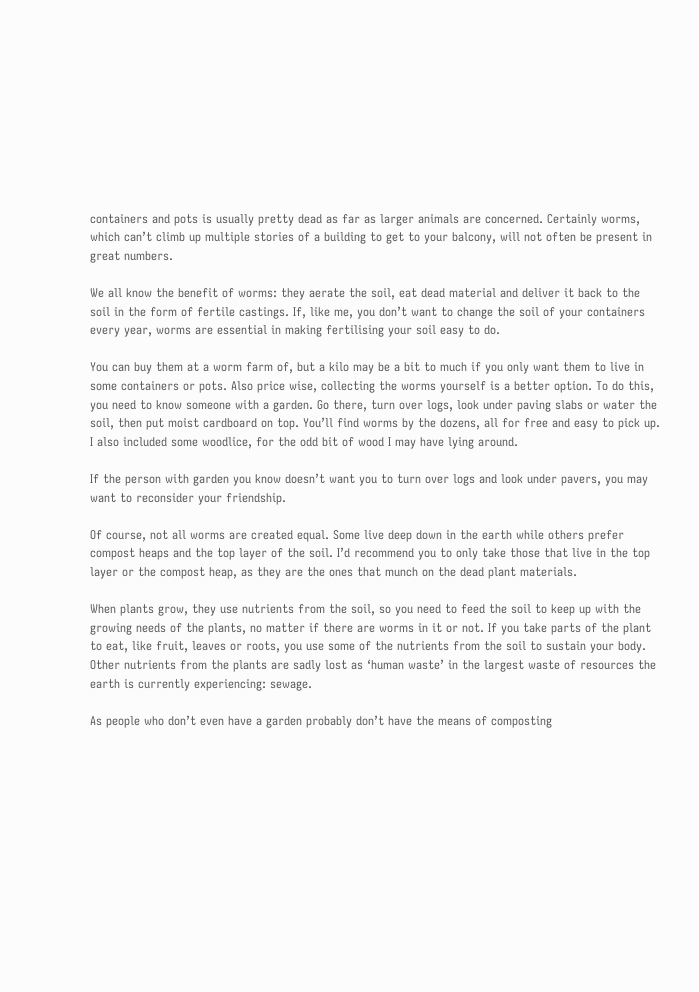containers and pots is usually pretty dead as far as larger animals are concerned. Certainly worms, which can’t climb up multiple stories of a building to get to your balcony, will not often be present in great numbers.

We all know the benefit of worms: they aerate the soil, eat dead material and deliver it back to the soil in the form of fertile castings. If, like me, you don’t want to change the soil of your containers every year, worms are essential in making fertilising your soil easy to do.

You can buy them at a worm farm of, but a kilo may be a bit to much if you only want them to live in some containers or pots. Also price wise, collecting the worms yourself is a better option. To do this, you need to know someone with a garden. Go there, turn over logs, look under paving slabs or water the soil, then put moist cardboard on top. You’ll find worms by the dozens, all for free and easy to pick up. I also included some woodlice, for the odd bit of wood I may have lying around.

If the person with garden you know doesn’t want you to turn over logs and look under pavers, you may want to reconsider your friendship.

Of course, not all worms are created equal. Some live deep down in the earth while others prefer compost heaps and the top layer of the soil. I’d recommend you to only take those that live in the top layer or the compost heap, as they are the ones that munch on the dead plant materials.

When plants grow, they use nutrients from the soil, so you need to feed the soil to keep up with the growing needs of the plants, no matter if there are worms in it or not. If you take parts of the plant to eat, like fruit, leaves or roots, you use some of the nutrients from the soil to sustain your body. Other nutrients from the plants are sadly lost as ‘human waste’ in the largest waste of resources the earth is currently experiencing: sewage.

As people who don’t even have a garden probably don’t have the means of composting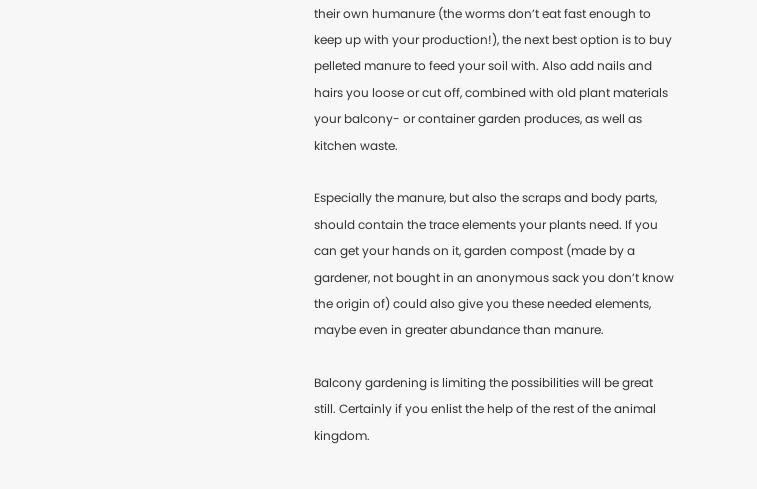their own humanure (the worms don’t eat fast enough to keep up with your production!), the next best option is to buy pelleted manure to feed your soil with. Also add nails and hairs you loose or cut off, combined with old plant materials your balcony- or container garden produces, as well as kitchen waste.

Especially the manure, but also the scraps and body parts, should contain the trace elements your plants need. If you can get your hands on it, garden compost (made by a gardener, not bought in an anonymous sack you don’t know the origin of) could also give you these needed elements, maybe even in greater abundance than manure.

Balcony gardening is limiting the possibilities will be great still. Certainly if you enlist the help of the rest of the animal kingdom.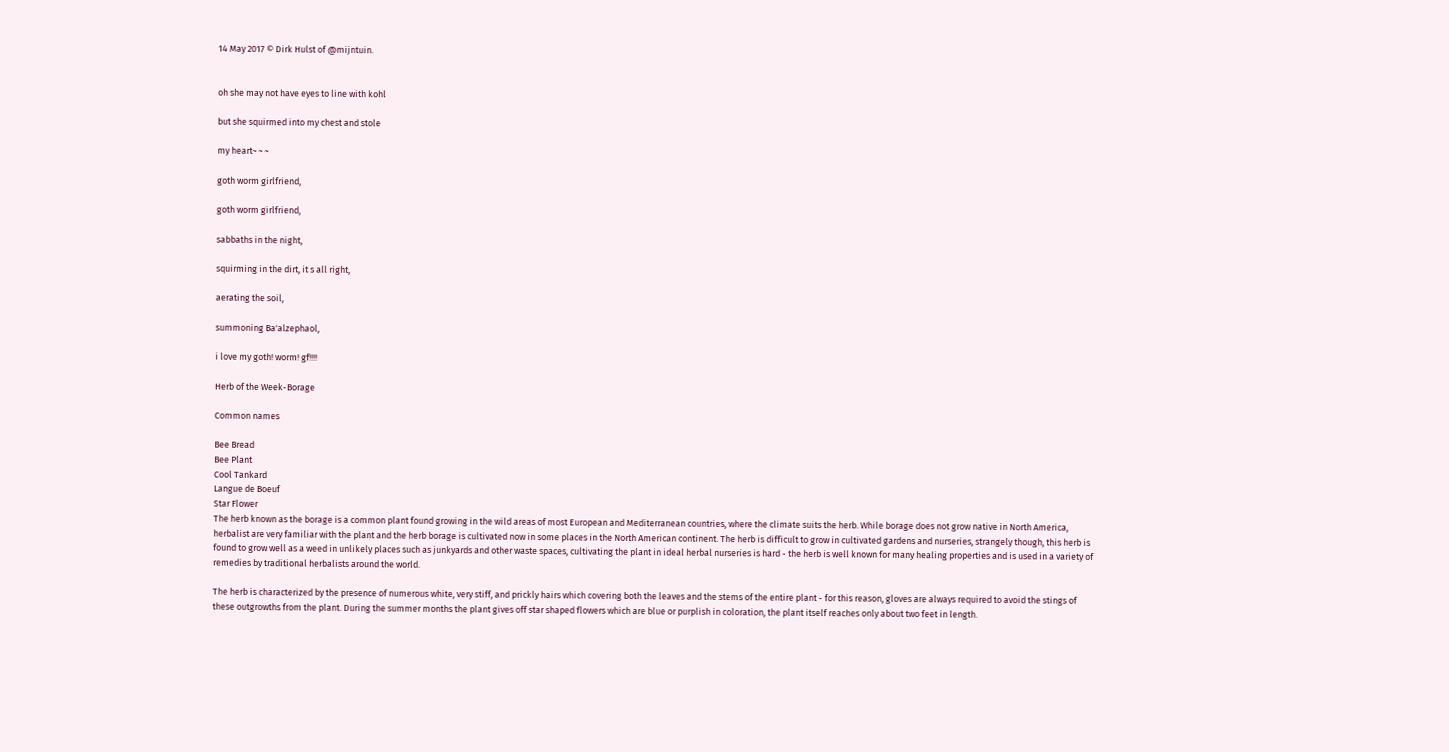14 May 2017 © Dirk Hulst of @mijntuin.


oh she may not have eyes to line with kohl

but she squirmed into my chest and stole

my heart~ ~ ~

goth worm girlfriend,

goth worm girlfriend,

sabbaths in the night,

squirming in the dirt, it s all right,

aerating the soil,

summoning Ba'alzephaol,

i love my goth! worm! gf!!!!

Herb of the Week-Borage

Common names

Bee Bread
Bee Plant
Cool Tankard
Langue de Boeuf
Star Flower
The herb known as the borage is a common plant found growing in the wild areas of most European and Mediterranean countries, where the climate suits the herb. While borage does not grow native in North America, herbalist are very familiar with the plant and the herb borage is cultivated now in some places in the North American continent. The herb is difficult to grow in cultivated gardens and nurseries, strangely though, this herb is found to grow well as a weed in unlikely places such as junkyards and other waste spaces, cultivating the plant in ideal herbal nurseries is hard - the herb is well known for many healing properties and is used in a variety of remedies by traditional herbalists around the world.

The herb is characterized by the presence of numerous white, very stiff, and prickly hairs which covering both the leaves and the stems of the entire plant - for this reason, gloves are always required to avoid the stings of these outgrowths from the plant. During the summer months the plant gives off star shaped flowers which are blue or purplish in coloration, the plant itself reaches only about two feet in length.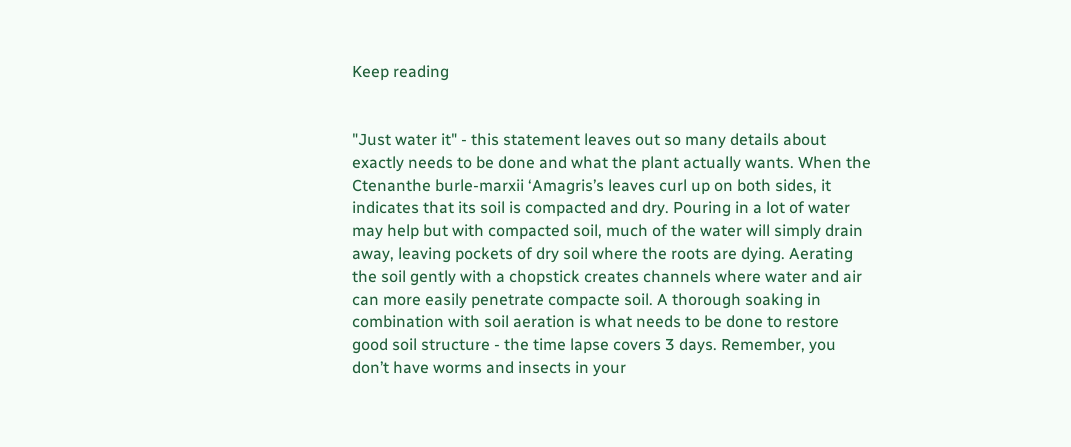Keep reading


"Just water it" - this statement leaves out so many details about exactly needs to be done and what the plant actually wants. When the Ctenanthe burle-marxii ‘Amagris’s leaves curl up on both sides, it indicates that its soil is compacted and dry. Pouring in a lot of water may help but with compacted soil, much of the water will simply drain away, leaving pockets of dry soil where the roots are dying. Aerating the soil gently with a chopstick creates channels where water and air can more easily penetrate compacte soil. A thorough soaking in combination with soil aeration is what needs to be done to restore good soil structure - the time lapse covers 3 days. Remember, you don’t have worms and insects in your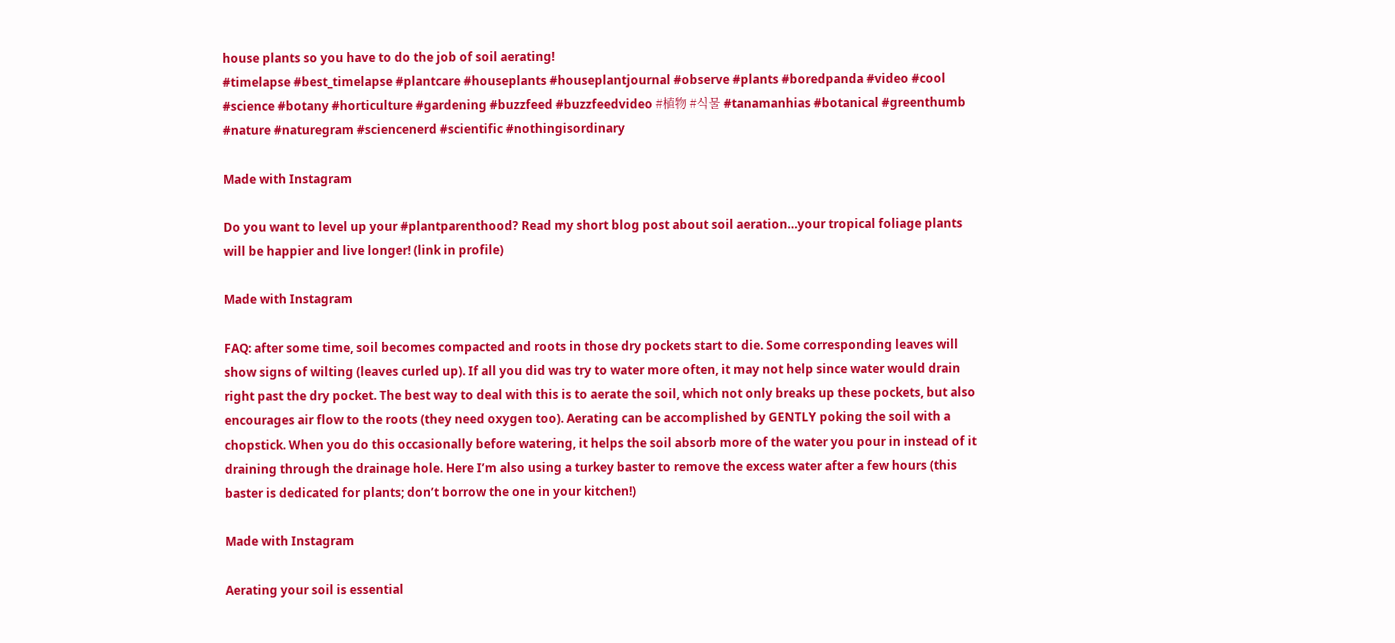house plants so you have to do the job of soil aerating!
#timelapse #best_timelapse #plantcare #houseplants #houseplantjournal #observe #plants #boredpanda #video #cool #science #botany #horticulture #gardening #buzzfeed #buzzfeedvideo #植物 #식물 #tanamanhias #botanical #greenthumb #nature #naturegram #sciencenerd #scientific #nothingisordinary

Made with Instagram

Do you want to level up your #plantparenthood? Read my short blog post about soil aeration…your tropical foliage plants will be happier and live longer! (link in profile)

Made with Instagram

FAQ: after some time, soil becomes compacted and roots in those dry pockets start to die. Some corresponding leaves will show signs of wilting (leaves curled up). If all you did was try to water more often, it may not help since water would drain right past the dry pocket. The best way to deal with this is to aerate the soil, which not only breaks up these pockets, but also encourages air flow to the roots (they need oxygen too). Aerating can be accomplished by GENTLY poking the soil with a chopstick. When you do this occasionally before watering, it helps the soil absorb more of the water you pour in instead of it draining through the drainage hole. Here I’m also using a turkey baster to remove the excess water after a few hours (this baster is dedicated for plants; don’t borrow the one in your kitchen!)

Made with Instagram

Aerating your soil is essential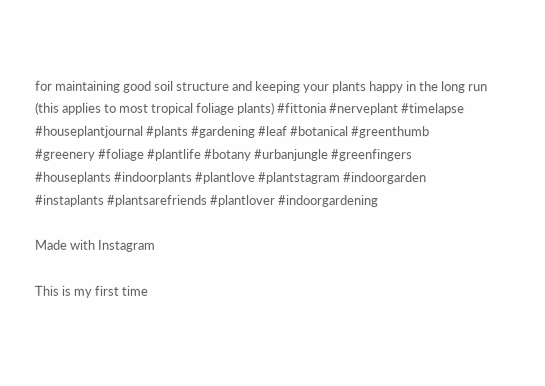for maintaining good soil structure and keeping your plants happy in the long run (this applies to most tropical foliage plants) #fittonia #nerveplant #timelapse #houseplantjournal #plants #gardening #leaf #botanical #greenthumb #greenery #foliage #plantlife #botany #urbanjungle #greenfingers #houseplants #indoorplants #plantlove #plantstagram #indoorgarden #instaplants #plantsarefriends #plantlover #indoorgardening

Made with Instagram

This is my first time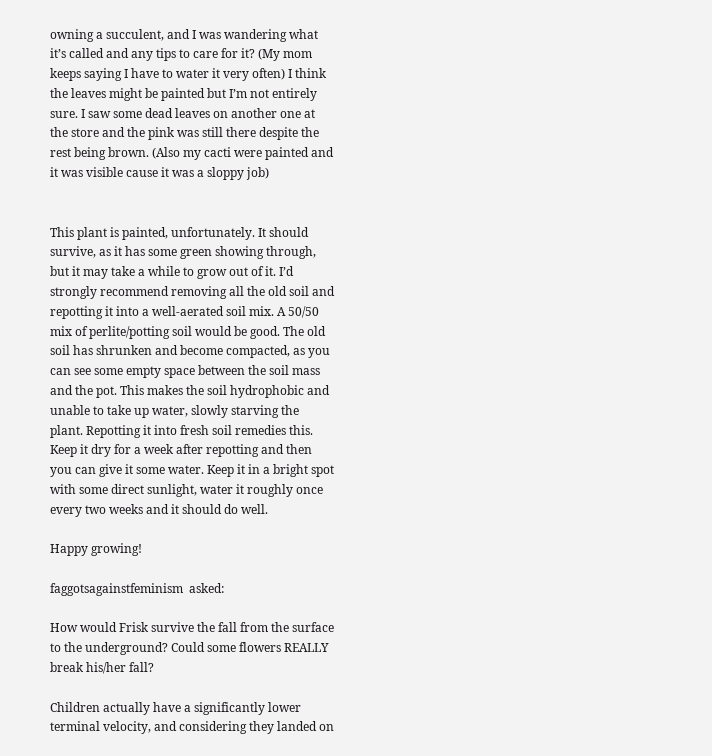owning a succulent, and I was wandering what it’s called and any tips to care for it? (My mom keeps saying I have to water it very often) I think the leaves might be painted but I’m not entirely sure. I saw some dead leaves on another one at the store and the pink was still there despite the rest being brown. (Also my cacti were painted and it was visible cause it was a sloppy job)


This plant is painted, unfortunately. It should survive, as it has some green showing through, but it may take a while to grow out of it. I’d strongly recommend removing all the old soil and repotting it into a well-aerated soil mix. A 50/50 mix of perlite/potting soil would be good. The old soil has shrunken and become compacted, as you can see some empty space between the soil mass and the pot. This makes the soil hydrophobic and unable to take up water, slowly starving the plant. Repotting it into fresh soil remedies this. Keep it dry for a week after repotting and then you can give it some water. Keep it in a bright spot with some direct sunlight, water it roughly once every two weeks and it should do well.

Happy growing!

faggotsagainstfeminism  asked:

How would Frisk survive the fall from the surface to the underground? Could some flowers REALLY break his/her fall?

Children actually have a significantly lower terminal velocity, and considering they landed on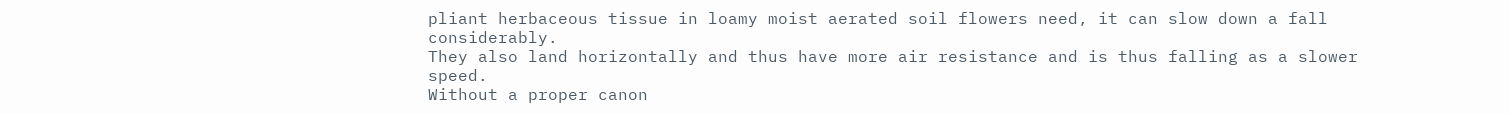pliant herbaceous tissue in loamy moist aerated soil flowers need, it can slow down a fall considerably.
They also land horizontally and thus have more air resistance and is thus falling as a slower speed.
Without a proper canon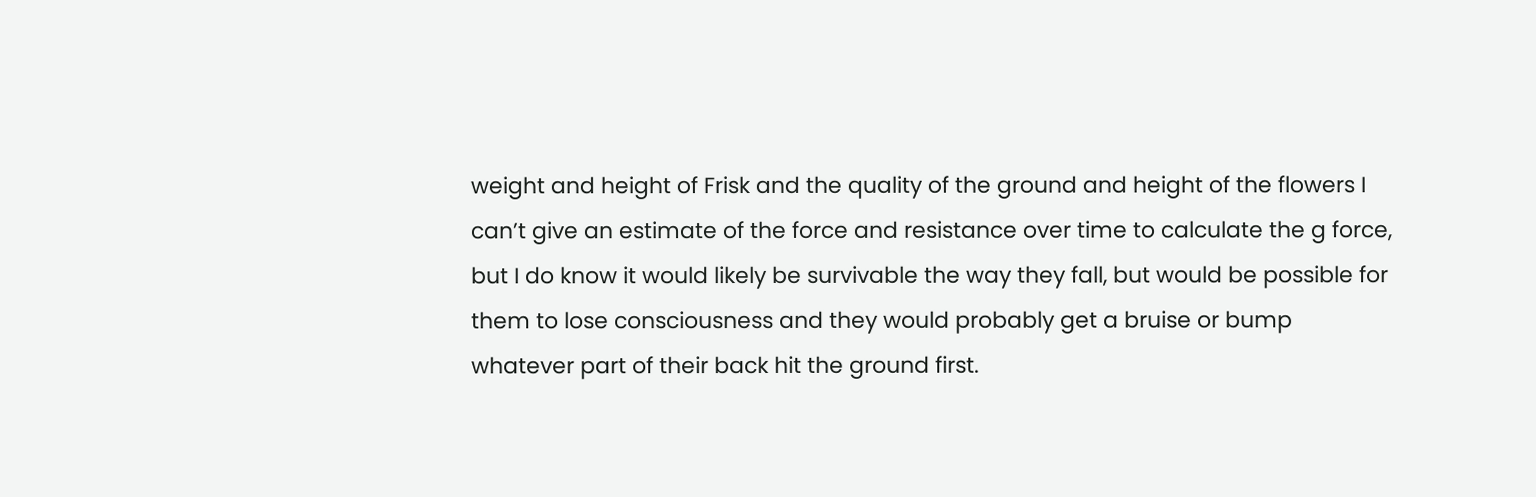weight and height of Frisk and the quality of the ground and height of the flowers I can’t give an estimate of the force and resistance over time to calculate the g force, but I do know it would likely be survivable the way they fall, but would be possible for them to lose consciousness and they would probably get a bruise or bump whatever part of their back hit the ground first.